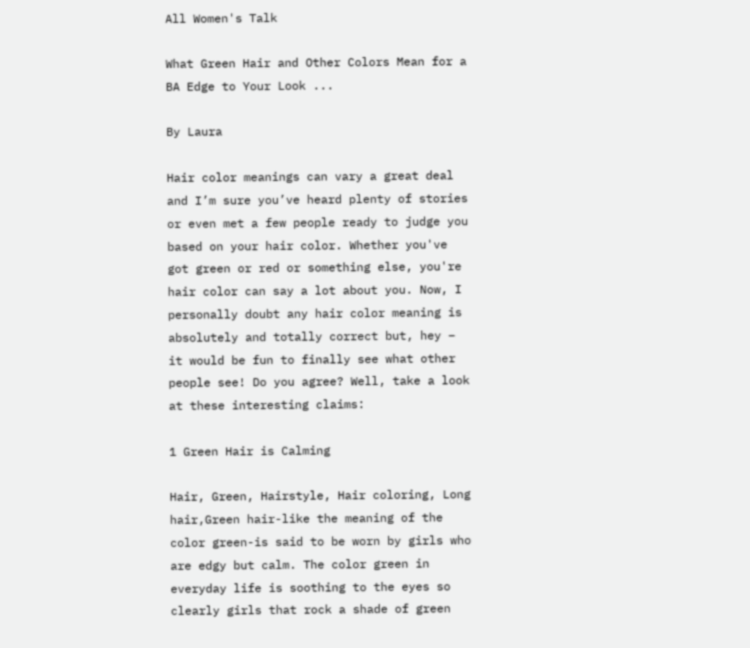All Women's Talk

What Green Hair and Other Colors Mean for a BA Edge to Your Look ...

By Laura

Hair color meanings can vary a great deal and I’m sure you’ve heard plenty of stories or even met a few people ready to judge you based on your hair color. Whether you've got green or red or something else, you're hair color can say a lot about you. Now, I personally doubt any hair color meaning is absolutely and totally correct but, hey – it would be fun to finally see what other people see! Do you agree? Well, take a look at these interesting claims:

1 Green Hair is Calming

Hair, Green, Hairstyle, Hair coloring, Long hair,Green hair-like the meaning of the color green-is said to be worn by girls who are edgy but calm. The color green in everyday life is soothing to the eyes so clearly girls that rock a shade of green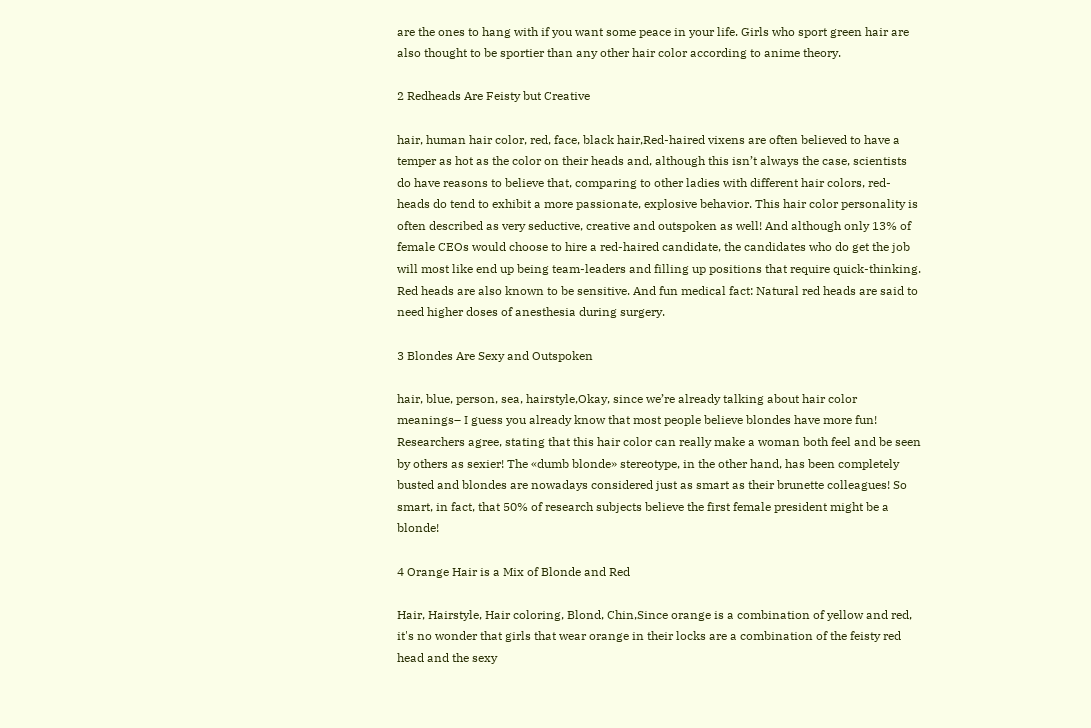are the ones to hang with if you want some peace in your life. Girls who sport green hair are also thought to be sportier than any other hair color according to anime theory.

2 Redheads Are Feisty but Creative

hair, human hair color, red, face, black hair,Red-haired vixens are often believed to have a temper as hot as the color on their heads and, although this isn’t always the case, scientists do have reasons to believe that, comparing to other ladies with different hair colors, red-heads do tend to exhibit a more passionate, explosive behavior. This hair color personality is often described as very seductive, creative and outspoken as well! And although only 13% of female CEOs would choose to hire a red-haired candidate, the candidates who do get the job will most like end up being team-leaders and filling up positions that require quick-thinking. Red heads are also known to be sensitive. And fun medical fact: Natural red heads are said to need higher doses of anesthesia during surgery.

3 Blondes Are Sexy and Outspoken

hair, blue, person, sea, hairstyle,Okay, since we’re already talking about hair color meanings– I guess you already know that most people believe blondes have more fun! Researchers agree, stating that this hair color can really make a woman both feel and be seen by others as sexier! The «dumb blonde» stereotype, in the other hand, has been completely busted and blondes are nowadays considered just as smart as their brunette colleagues! So smart, in fact, that 50% of research subjects believe the first female president might be a blonde!

4 Orange Hair is a Mix of Blonde and Red

Hair, Hairstyle, Hair coloring, Blond, Chin,Since orange is a combination of yellow and red, it's no wonder that girls that wear orange in their locks are a combination of the feisty red head and the sexy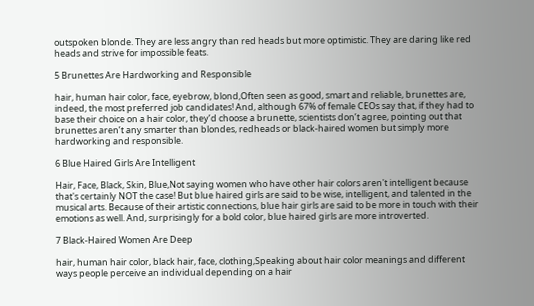outspoken blonde. They are less angry than red heads but more optimistic. They are daring like red heads and strive for impossible feats.

5 Brunettes Are Hardworking and Responsible

hair, human hair color, face, eyebrow, blond,Often seen as good, smart and reliable, brunettes are, indeed, the most preferred job candidates! And, although 67% of female CEOs say that, if they had to base their choice on a hair color, they’d choose a brunette, scientists don’t agree, pointing out that brunettes aren’t any smarter than blondes, redheads or black-haired women but simply more hardworking and responsible.

6 Blue Haired Girls Are Intelligent

Hair, Face, Black, Skin, Blue,Not saying women who have other hair colors aren't intelligent because that's certainly NOT the case! But blue haired girls are said to be wise, intelligent, and talented in the musical arts. Because of their artistic connections, blue hair girls are said to be more in touch with their emotions as well. And, surprisingly for a bold color, blue haired girls are more introverted.

7 Black-Haired Women Are Deep

hair, human hair color, black hair, face, clothing,Speaking about hair color meanings and different ways people perceive an individual depending on a hair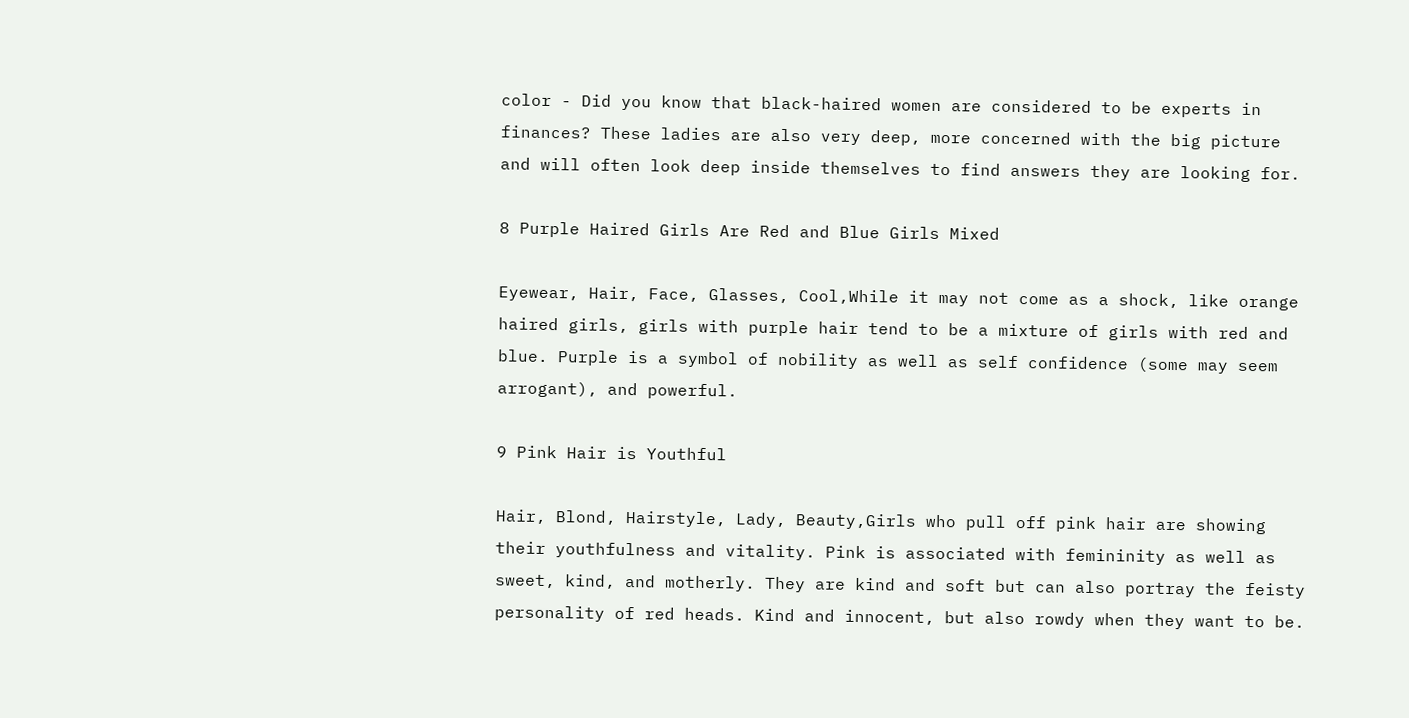color - Did you know that black-haired women are considered to be experts in finances? These ladies are also very deep, more concerned with the big picture and will often look deep inside themselves to find answers they are looking for.

8 Purple Haired Girls Are Red and Blue Girls Mixed

Eyewear, Hair, Face, Glasses, Cool,While it may not come as a shock, like orange haired girls, girls with purple hair tend to be a mixture of girls with red and blue. Purple is a symbol of nobility as well as self confidence (some may seem arrogant), and powerful.

9 Pink Hair is Youthful

Hair, Blond, Hairstyle, Lady, Beauty,Girls who pull off pink hair are showing their youthfulness and vitality. Pink is associated with femininity as well as sweet, kind, and motherly. They are kind and soft but can also portray the feisty personality of red heads. Kind and innocent, but also rowdy when they want to be.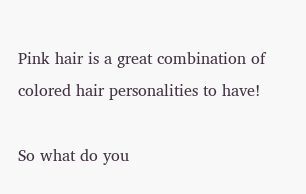Pink hair is a great combination of colored hair personalities to have!

So what do you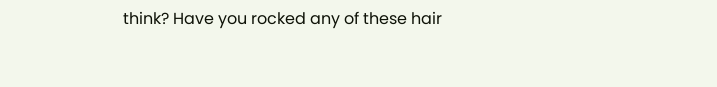think? Have you rocked any of these hair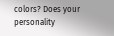colors? Does your personality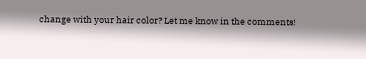change with your hair color? Let me know in the comments!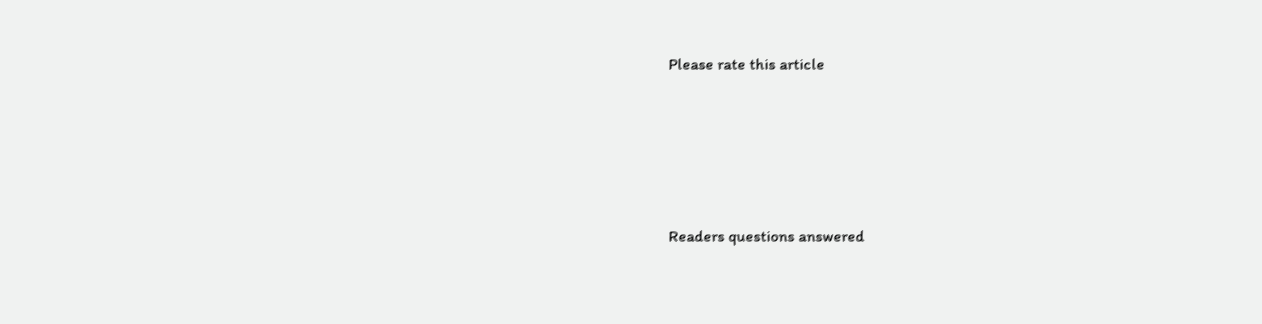Please rate this article





Readers questions answered